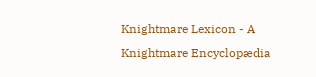Knightmare Lexicon - A Knightmare Encyclopædia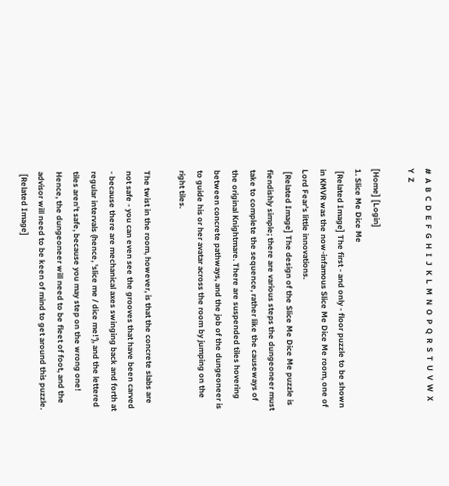#  A  B  C  D  E  F  G  H  I  J  K  L  M  N  O  P  Q  R  S  T  U  V  W  X  Y  Z

[Home] [Login]
1. Slice Me Dice Me
 [Related Image] The first - and only - floor puzzle to be shown in KMVR was the now-infamous Slice Me Dice Me room, one of Lord Fear's little innovations.
 [Related Image] The design of the Slice Me Dice Me puzzle is fiendishly simple; there are various steps the dungeoneer must take to complete the sequence, rather like the causeways of the original Knightmare. There are suspended tiles hovering between concrete pathways, and the job of the dungeoneer is to guide his or her avatar across the room by jumping on the right tiles.

The twist in the room, however, is that the concrete slabs are not safe - you can even see the grooves that have been carved - because there are mechanical axes swinging back and forth at regular intervals (hence, 'slice me / dice me!'), and the lettered tiles aren't safe, because you may step on the wrong one! Hence, the dungeoneer will need to be fleet of foot, and the advisor will need to be keen of mind to get around this puzzle.
 [Related Image]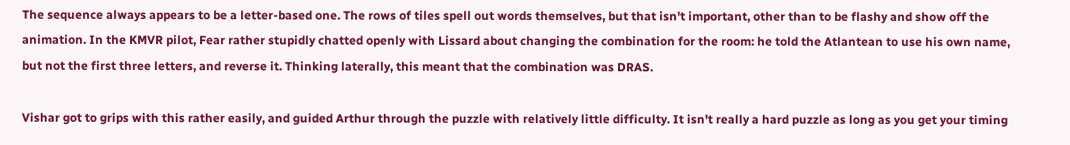The sequence always appears to be a letter-based one. The rows of tiles spell out words themselves, but that isn't important, other than to be flashy and show off the animation. In the KMVR pilot, Fear rather stupidly chatted openly with Lissard about changing the combination for the room: he told the Atlantean to use his own name, but not the first three letters, and reverse it. Thinking laterally, this meant that the combination was DRAS.

Vishar got to grips with this rather easily, and guided Arthur through the puzzle with relatively little difficulty. It isn't really a hard puzzle as long as you get your timing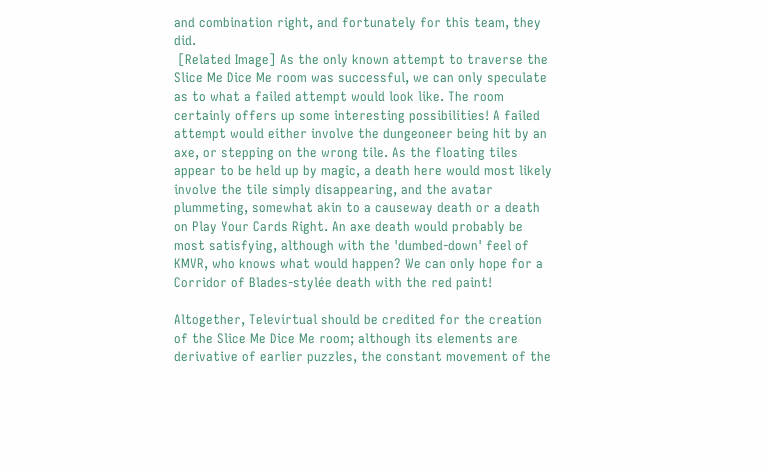and combination right, and fortunately for this team, they did.
 [Related Image] As the only known attempt to traverse the Slice Me Dice Me room was successful, we can only speculate as to what a failed attempt would look like. The room certainly offers up some interesting possibilities! A failed attempt would either involve the dungeoneer being hit by an axe, or stepping on the wrong tile. As the floating tiles appear to be held up by magic, a death here would most likely involve the tile simply disappearing, and the avatar plummeting, somewhat akin to a causeway death or a death on Play Your Cards Right. An axe death would probably be most satisfying, although with the 'dumbed-down' feel of KMVR, who knows what would happen? We can only hope for a Corridor of Blades-stylée death with the red paint!

Altogether, Televirtual should be credited for the creation of the Slice Me Dice Me room; although its elements are derivative of earlier puzzles, the constant movement of the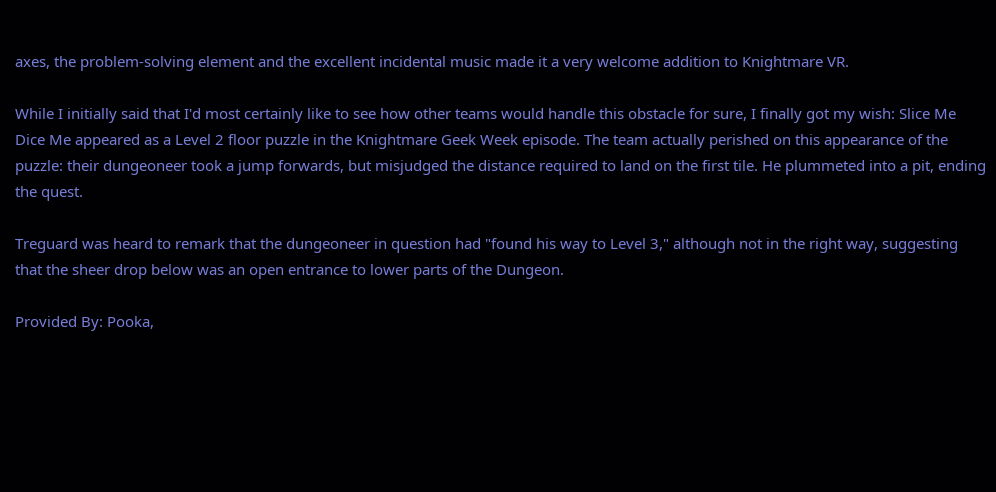axes, the problem-solving element and the excellent incidental music made it a very welcome addition to Knightmare VR.

While I initially said that I'd most certainly like to see how other teams would handle this obstacle for sure, I finally got my wish: Slice Me Dice Me appeared as a Level 2 floor puzzle in the Knightmare Geek Week episode. The team actually perished on this appearance of the puzzle: their dungeoneer took a jump forwards, but misjudged the distance required to land on the first tile. He plummeted into a pit, ending the quest.

Treguard was heard to remark that the dungeoneer in question had "found his way to Level 3," although not in the right way, suggesting that the sheer drop below was an open entrance to lower parts of the Dungeon.

Provided By: Pooka,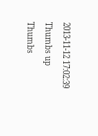2013-11-12 17:02:39
Thumbs up    Thumbs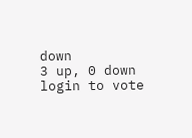down
3 up, 0 down
login to vote